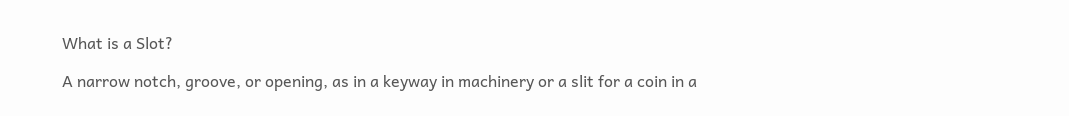What is a Slot?

A narrow notch, groove, or opening, as in a keyway in machinery or a slit for a coin in a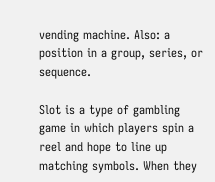vending machine. Also: a position in a group, series, or sequence.

Slot is a type of gambling game in which players spin a reel and hope to line up matching symbols. When they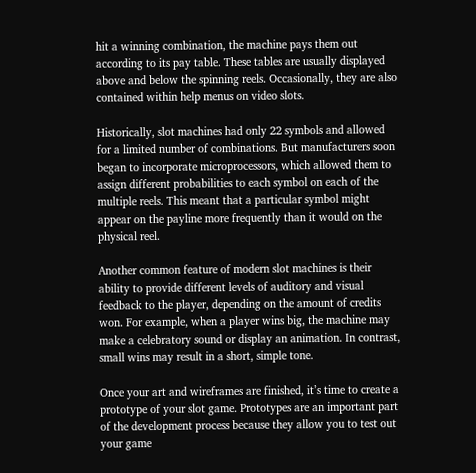hit a winning combination, the machine pays them out according to its pay table. These tables are usually displayed above and below the spinning reels. Occasionally, they are also contained within help menus on video slots.

Historically, slot machines had only 22 symbols and allowed for a limited number of combinations. But manufacturers soon began to incorporate microprocessors, which allowed them to assign different probabilities to each symbol on each of the multiple reels. This meant that a particular symbol might appear on the payline more frequently than it would on the physical reel.

Another common feature of modern slot machines is their ability to provide different levels of auditory and visual feedback to the player, depending on the amount of credits won. For example, when a player wins big, the machine may make a celebratory sound or display an animation. In contrast, small wins may result in a short, simple tone.

Once your art and wireframes are finished, it’s time to create a prototype of your slot game. Prototypes are an important part of the development process because they allow you to test out your game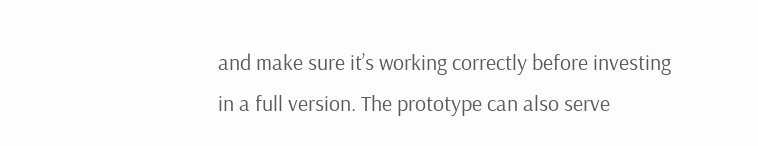and make sure it’s working correctly before investing in a full version. The prototype can also serve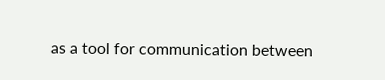as a tool for communication between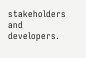stakeholders and developers.